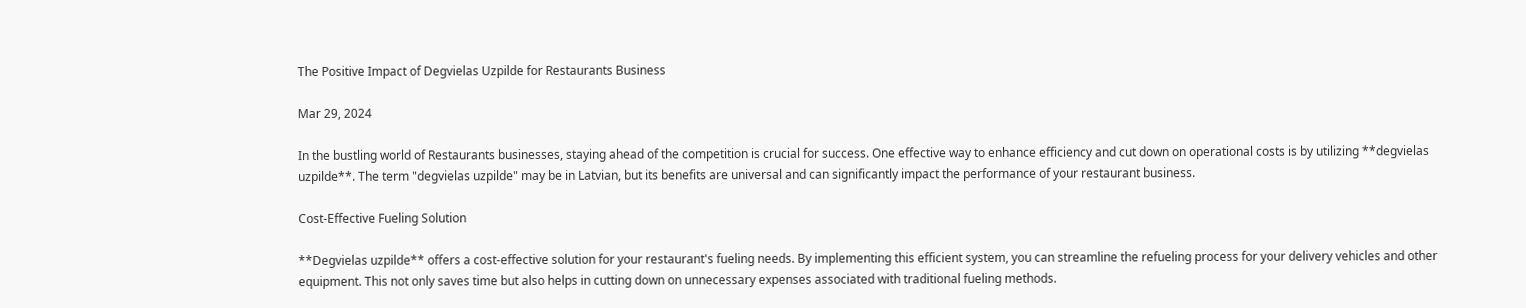The Positive Impact of Degvielas Uzpilde for Restaurants Business

Mar 29, 2024

In the bustling world of Restaurants businesses, staying ahead of the competition is crucial for success. One effective way to enhance efficiency and cut down on operational costs is by utilizing **degvielas uzpilde**. The term "degvielas uzpilde" may be in Latvian, but its benefits are universal and can significantly impact the performance of your restaurant business.

Cost-Effective Fueling Solution

**Degvielas uzpilde** offers a cost-effective solution for your restaurant's fueling needs. By implementing this efficient system, you can streamline the refueling process for your delivery vehicles and other equipment. This not only saves time but also helps in cutting down on unnecessary expenses associated with traditional fueling methods.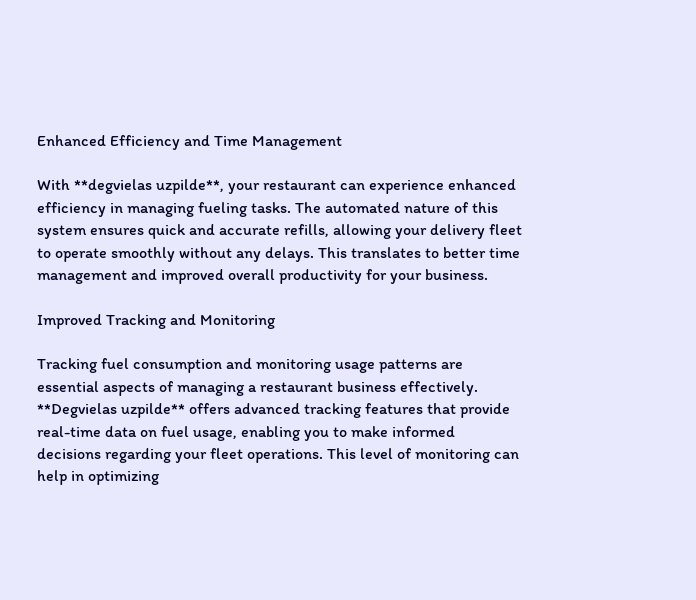Enhanced Efficiency and Time Management

With **degvielas uzpilde**, your restaurant can experience enhanced efficiency in managing fueling tasks. The automated nature of this system ensures quick and accurate refills, allowing your delivery fleet to operate smoothly without any delays. This translates to better time management and improved overall productivity for your business.

Improved Tracking and Monitoring

Tracking fuel consumption and monitoring usage patterns are essential aspects of managing a restaurant business effectively. **Degvielas uzpilde** offers advanced tracking features that provide real-time data on fuel usage, enabling you to make informed decisions regarding your fleet operations. This level of monitoring can help in optimizing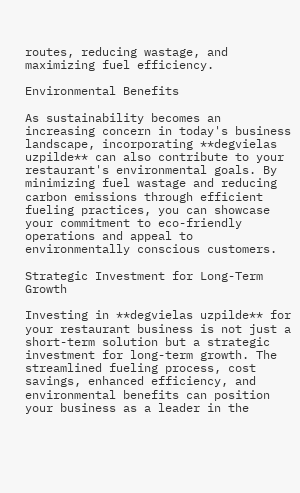routes, reducing wastage, and maximizing fuel efficiency.

Environmental Benefits

As sustainability becomes an increasing concern in today's business landscape, incorporating **degvielas uzpilde** can also contribute to your restaurant's environmental goals. By minimizing fuel wastage and reducing carbon emissions through efficient fueling practices, you can showcase your commitment to eco-friendly operations and appeal to environmentally conscious customers.

Strategic Investment for Long-Term Growth

Investing in **degvielas uzpilde** for your restaurant business is not just a short-term solution but a strategic investment for long-term growth. The streamlined fueling process, cost savings, enhanced efficiency, and environmental benefits can position your business as a leader in the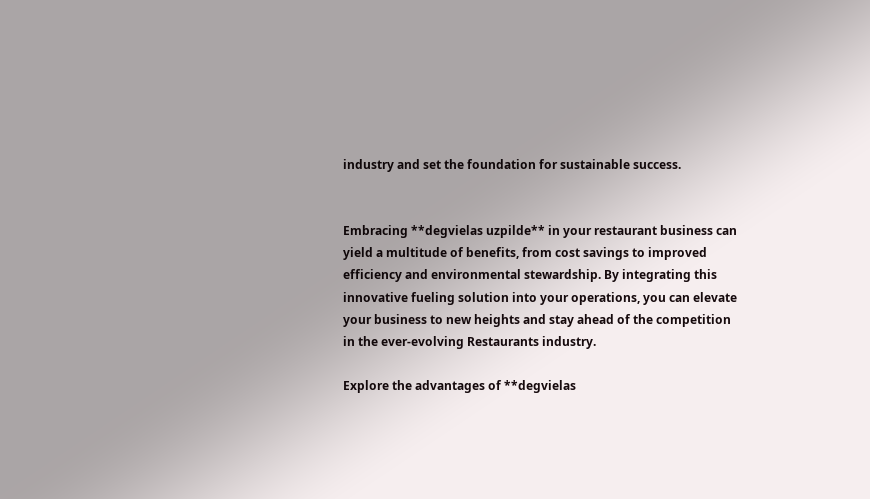industry and set the foundation for sustainable success.


Embracing **degvielas uzpilde** in your restaurant business can yield a multitude of benefits, from cost savings to improved efficiency and environmental stewardship. By integrating this innovative fueling solution into your operations, you can elevate your business to new heights and stay ahead of the competition in the ever-evolving Restaurants industry.

Explore the advantages of **degvielas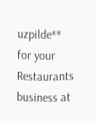uzpilde** for your Restaurants business at